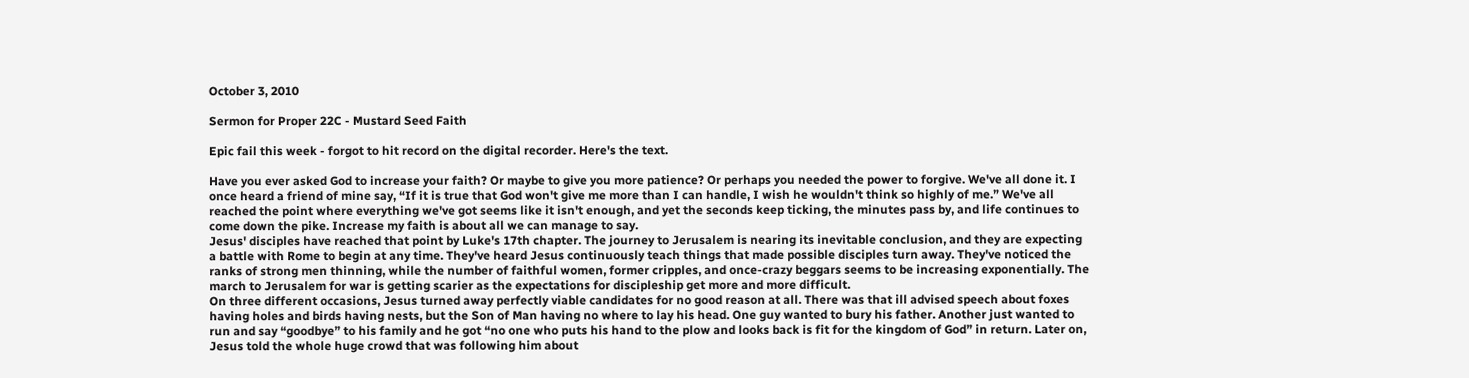October 3, 2010

Sermon for Proper 22C - Mustard Seed Faith

Epic fail this week - forgot to hit record on the digital recorder. Here's the text.

Have you ever asked God to increase your faith? Or maybe to give you more patience? Or perhaps you needed the power to forgive. We've all done it. I once heard a friend of mine say, “If it is true that God won't give me more than I can handle, I wish he wouldn't think so highly of me.” We've all reached the point where everything we've got seems like it isn't enough, and yet the seconds keep ticking, the minutes pass by, and life continues to come down the pike. Increase my faith is about all we can manage to say.
Jesus' disciples have reached that point by Luke's 17th chapter. The journey to Jerusalem is nearing its inevitable conclusion, and they are expecting a battle with Rome to begin at any time. They've heard Jesus continuously teach things that made possible disciples turn away. They've noticed the ranks of strong men thinning, while the number of faithful women, former cripples, and once-crazy beggars seems to be increasing exponentially. The march to Jerusalem for war is getting scarier as the expectations for discipleship get more and more difficult.
On three different occasions, Jesus turned away perfectly viable candidates for no good reason at all. There was that ill advised speech about foxes having holes and birds having nests, but the Son of Man having no where to lay his head. One guy wanted to bury his father. Another just wanted to run and say “goodbye” to his family and he got “no one who puts his hand to the plow and looks back is fit for the kingdom of God” in return. Later on, Jesus told the whole huge crowd that was following him about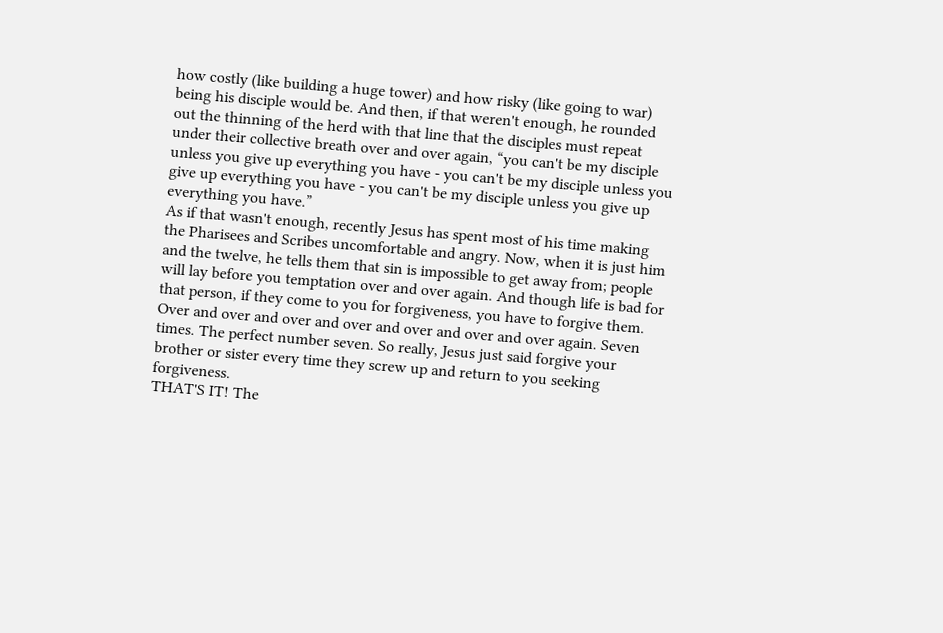how costly (like building a huge tower) and how risky (like going to war) being his disciple would be. And then, if that weren't enough, he rounded out the thinning of the herd with that line that the disciples must repeat under their collective breath over and over again, “you can't be my disciple unless you give up everything you have - you can't be my disciple unless you give up everything you have - you can't be my disciple unless you give up everything you have.”
As if that wasn't enough, recently Jesus has spent most of his time making the Pharisees and Scribes uncomfortable and angry. Now, when it is just him and the twelve, he tells them that sin is impossible to get away from; people will lay before you temptation over and over again. And though life is bad for that person, if they come to you for forgiveness, you have to forgive them. Over and over and over and over and over and over and over again. Seven times. The perfect number seven. So really, Jesus just said forgive your brother or sister every time they screw up and return to you seeking forgiveness.
THAT'S IT! The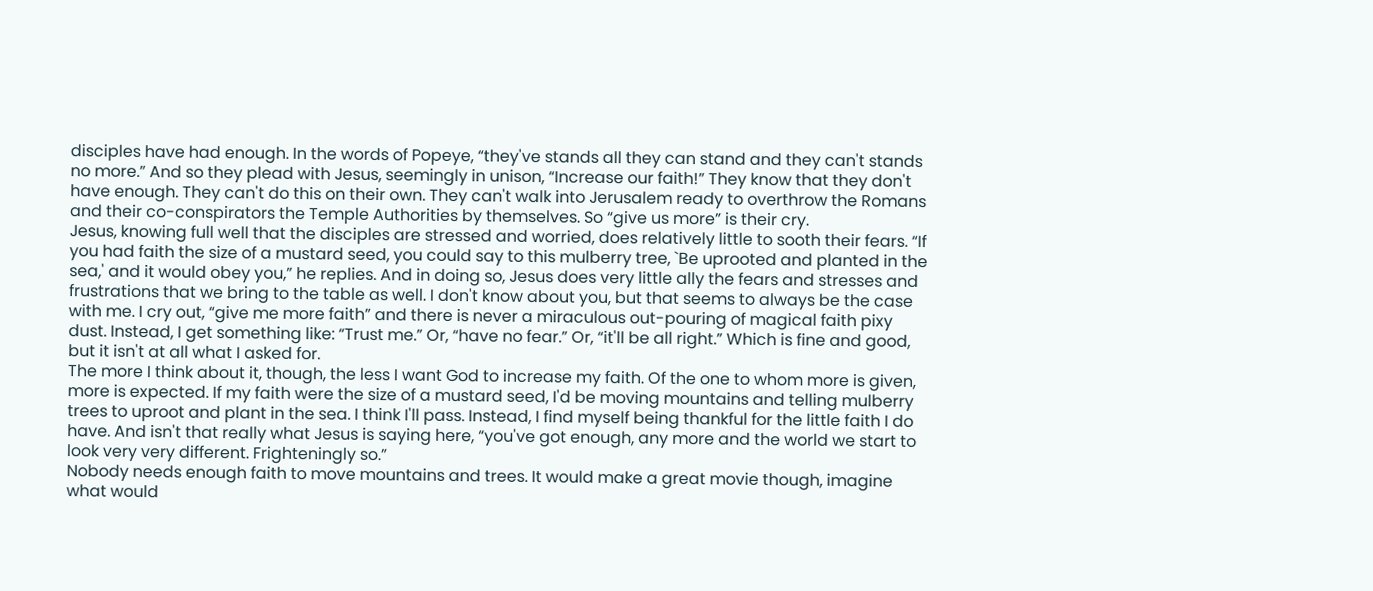disciples have had enough. In the words of Popeye, “they've stands all they can stand and they can't stands no more.” And so they plead with Jesus, seemingly in unison, “Increase our faith!” They know that they don't have enough. They can't do this on their own. They can't walk into Jerusalem ready to overthrow the Romans and their co-conspirators the Temple Authorities by themselves. So “give us more” is their cry.
Jesus, knowing full well that the disciples are stressed and worried, does relatively little to sooth their fears. “If you had faith the size of a mustard seed, you could say to this mulberry tree, `Be uprooted and planted in the sea,' and it would obey you,” he replies. And in doing so, Jesus does very little ally the fears and stresses and frustrations that we bring to the table as well. I don't know about you, but that seems to always be the case with me. I cry out, “give me more faith” and there is never a miraculous out-pouring of magical faith pixy dust. Instead, I get something like: “Trust me.” Or, “have no fear.” Or, “it'll be all right.” Which is fine and good, but it isn't at all what I asked for.
The more I think about it, though, the less I want God to increase my faith. Of the one to whom more is given, more is expected. If my faith were the size of a mustard seed, I'd be moving mountains and telling mulberry trees to uproot and plant in the sea. I think I'll pass. Instead, I find myself being thankful for the little faith I do have. And isn't that really what Jesus is saying here, “you've got enough, any more and the world we start to look very very different. Frighteningly so.”
Nobody needs enough faith to move mountains and trees. It would make a great movie though, imagine what would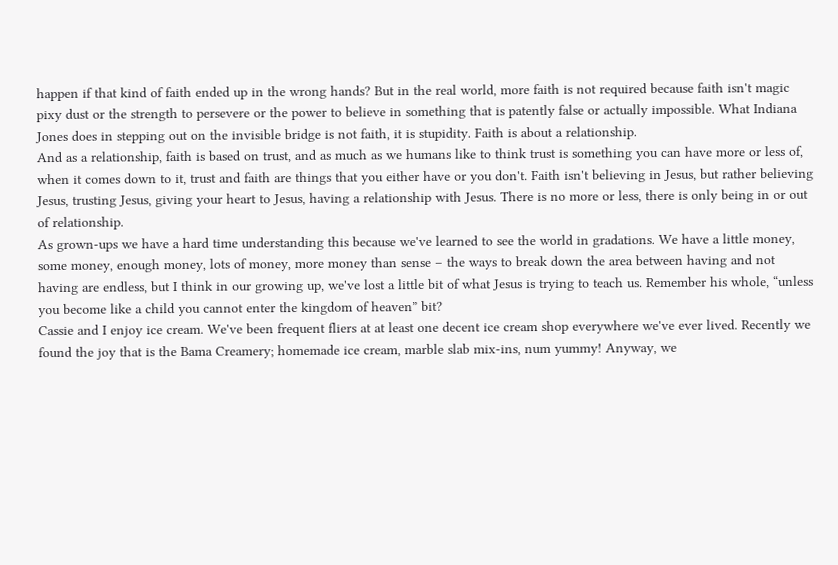happen if that kind of faith ended up in the wrong hands? But in the real world, more faith is not required because faith isn't magic pixy dust or the strength to persevere or the power to believe in something that is patently false or actually impossible. What Indiana Jones does in stepping out on the invisible bridge is not faith, it is stupidity. Faith is about a relationship.
And as a relationship, faith is based on trust, and as much as we humans like to think trust is something you can have more or less of, when it comes down to it, trust and faith are things that you either have or you don't. Faith isn't believing in Jesus, but rather believing Jesus, trusting Jesus, giving your heart to Jesus, having a relationship with Jesus. There is no more or less, there is only being in or out of relationship.
As grown-ups we have a hard time understanding this because we've learned to see the world in gradations. We have a little money, some money, enough money, lots of money, more money than sense – the ways to break down the area between having and not having are endless, but I think in our growing up, we've lost a little bit of what Jesus is trying to teach us. Remember his whole, “unless you become like a child you cannot enter the kingdom of heaven” bit?
Cassie and I enjoy ice cream. We've been frequent fliers at at least one decent ice cream shop everywhere we've ever lived. Recently we found the joy that is the Bama Creamery; homemade ice cream, marble slab mix-ins, num yummy! Anyway, we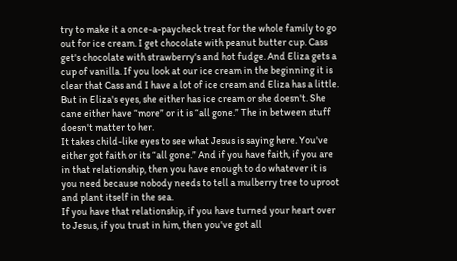try to make it a once-a-paycheck treat for the whole family to go out for ice cream. I get chocolate with peanut butter cup. Cass get's chocolate with strawberry's and hot fudge. And Eliza gets a cup of vanilla. If you look at our ice cream in the beginning it is clear that Cass and I have a lot of ice cream and Eliza has a little. But in Eliza's eyes, she either has ice cream or she doesn't. She cane either have “more” or it is “all gone.” The in between stuff doesn't matter to her.
It takes child-like eyes to see what Jesus is saying here. You've either got faith or its “all gone.” And if you have faith, if you are in that relationship, then you have enough to do whatever it is you need because nobody needs to tell a mulberry tree to uproot and plant itself in the sea.
If you have that relationship, if you have turned your heart over to Jesus, if you trust in him, then you've got all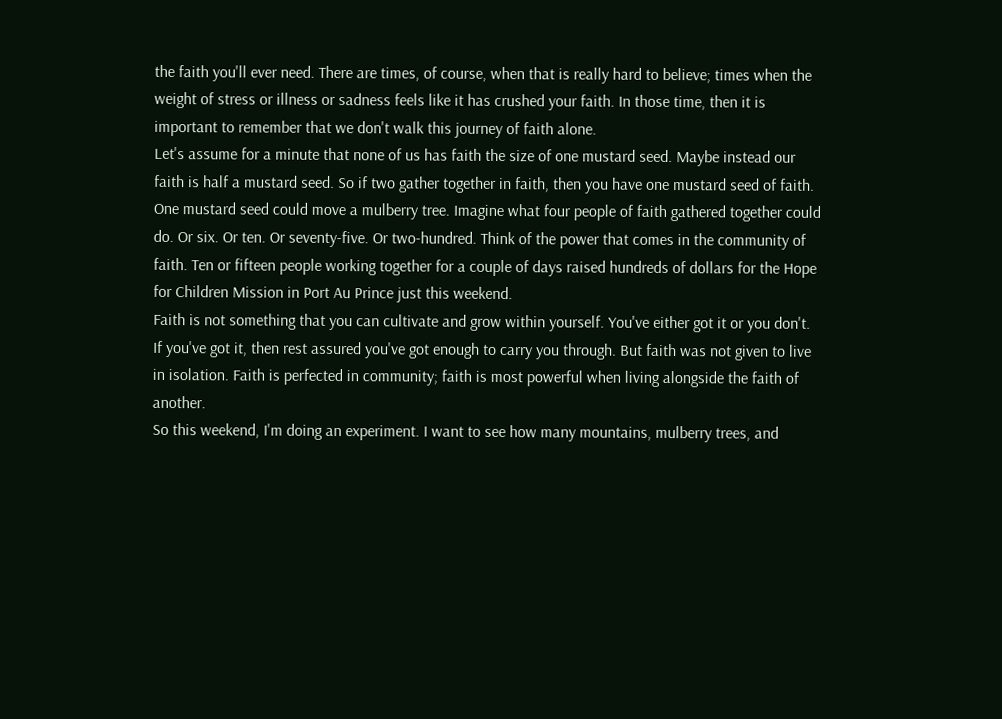the faith you'll ever need. There are times, of course, when that is really hard to believe; times when the weight of stress or illness or sadness feels like it has crushed your faith. In those time, then it is important to remember that we don't walk this journey of faith alone.
Let's assume for a minute that none of us has faith the size of one mustard seed. Maybe instead our faith is half a mustard seed. So if two gather together in faith, then you have one mustard seed of faith. One mustard seed could move a mulberry tree. Imagine what four people of faith gathered together could do. Or six. Or ten. Or seventy-five. Or two-hundred. Think of the power that comes in the community of faith. Ten or fifteen people working together for a couple of days raised hundreds of dollars for the Hope for Children Mission in Port Au Prince just this weekend.
Faith is not something that you can cultivate and grow within yourself. You've either got it or you don't. If you've got it, then rest assured you've got enough to carry you through. But faith was not given to live in isolation. Faith is perfected in community; faith is most powerful when living alongside the faith of another.
So this weekend, I'm doing an experiment. I want to see how many mountains, mulberry trees, and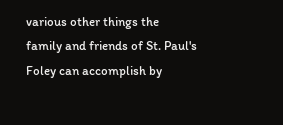various other things the family and friends of St. Paul's Foley can accomplish by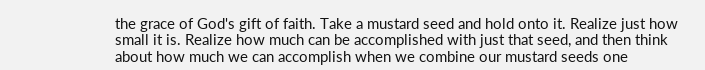the grace of God's gift of faith. Take a mustard seed and hold onto it. Realize just how small it is. Realize how much can be accomplished with just that seed, and then think about how much we can accomplish when we combine our mustard seeds one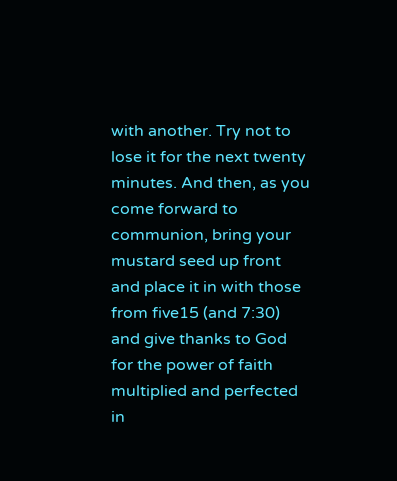with another. Try not to lose it for the next twenty minutes. And then, as you come forward to communion, bring your mustard seed up front and place it in with those from five15 (and 7:30) and give thanks to God for the power of faith multiplied and perfected in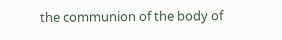the communion of the body of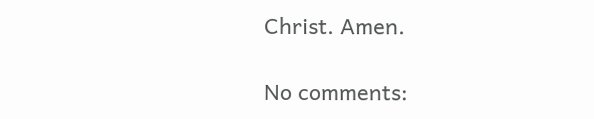Christ. Amen.

No comments: